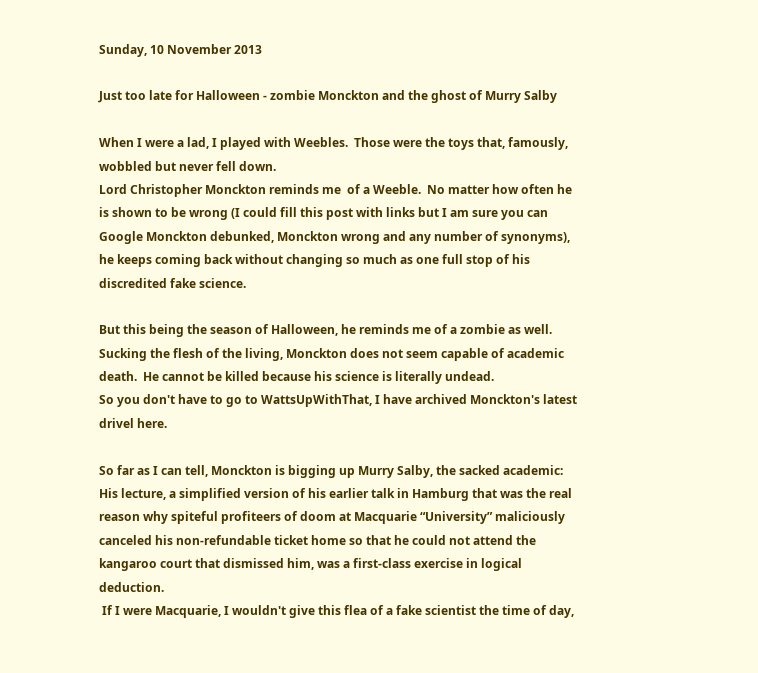Sunday, 10 November 2013

Just too late for Halloween - zombie Monckton and the ghost of Murry Salby

When I were a lad, I played with Weebles.  Those were the toys that, famously, wobbled but never fell down.
Lord Christopher Monckton reminds me  of a Weeble.  No matter how often he is shown to be wrong (I could fill this post with links but I am sure you can Google Monckton debunked, Monckton wrong and any number of synonyms), he keeps coming back without changing so much as one full stop of his discredited fake science.

But this being the season of Halloween, he reminds me of a zombie as well.  Sucking the flesh of the living, Monckton does not seem capable of academic death.  He cannot be killed because his science is literally undead.
So you don't have to go to WattsUpWithThat, I have archived Monckton's latest drivel here.

So far as I can tell, Monckton is bigging up Murry Salby, the sacked academic:
His lecture, a simplified version of his earlier talk in Hamburg that was the real reason why spiteful profiteers of doom at Macquarie “University” maliciously canceled his non-refundable ticket home so that he could not attend the kangaroo court that dismissed him, was a first-class exercise in logical deduction.
 If I were Macquarie, I wouldn't give this flea of a fake scientist the time of day,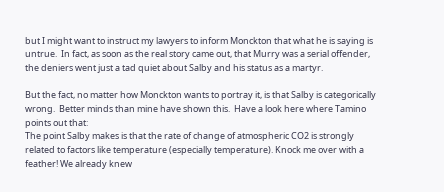but I might want to instruct my lawyers to inform Monckton that what he is saying is untrue.  In fact, as soon as the real story came out, that Murry was a serial offender, the deniers went just a tad quiet about Salby and his status as a martyr.

But the fact, no matter how Monckton wants to portray it, is that Salby is categorically wrong.  Better minds than mine have shown this.  Have a look here where Tamino points out that:
The point Salby makes is that the rate of change of atmospheric CO2 is strongly related to factors like temperature (especially temperature). Knock me over with a feather! We already knew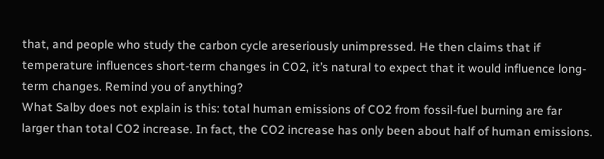that, and people who study the carbon cycle areseriously unimpressed. He then claims that if temperature influences short-term changes in CO2, it’s natural to expect that it would influence long-term changes. Remind you of anything?
What Salby does not explain is this: total human emissions of CO2 from fossil-fuel burning are far larger than total CO2 increase. In fact, the CO2 increase has only been about half of human emissions.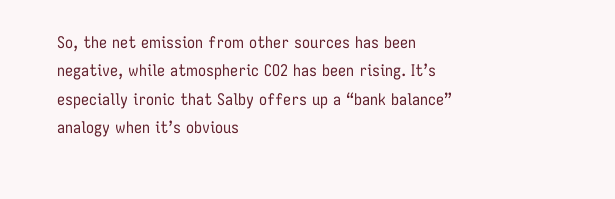So, the net emission from other sources has been negative, while atmospheric CO2 has been rising. It’s especially ironic that Salby offers up a “bank balance” analogy when it’s obvious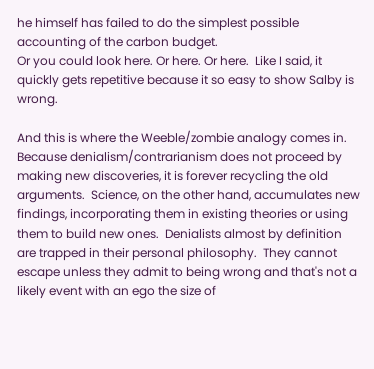he himself has failed to do the simplest possible accounting of the carbon budget.
Or you could look here. Or here. Or here.  Like I said, it quickly gets repetitive because it so easy to show Salby is wrong.

And this is where the Weeble/zombie analogy comes in.  Because denialism/contrarianism does not proceed by making new discoveries, it is forever recycling the old arguments.  Science, on the other hand, accumulates new findings, incorporating them in existing theories or using them to build new ones.  Denialists almost by definition are trapped in their personal philosophy.  They cannot escape unless they admit to being wrong and that's not a likely event with an ego the size of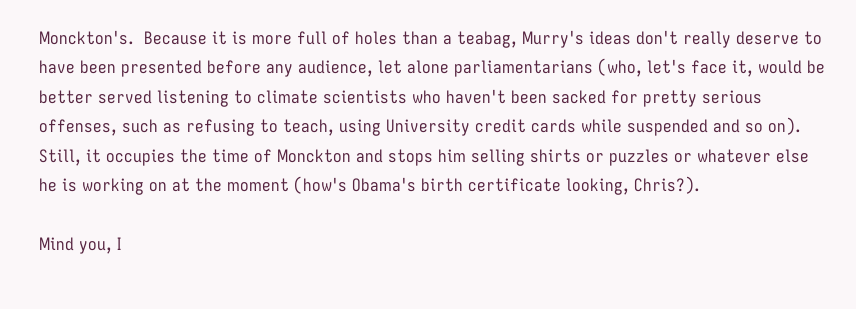Monckton's.  Because it is more full of holes than a teabag, Murry's ideas don't really deserve to have been presented before any audience, let alone parliamentarians (who, let's face it, would be better served listening to climate scientists who haven't been sacked for pretty serious offenses, such as refusing to teach, using University credit cards while suspended and so on).  Still, it occupies the time of Monckton and stops him selling shirts or puzzles or whatever else he is working on at the moment (how's Obama's birth certificate looking, Chris?).

Mind you, I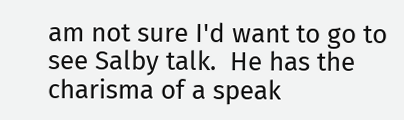am not sure I'd want to go to see Salby talk.  He has the charisma of a speak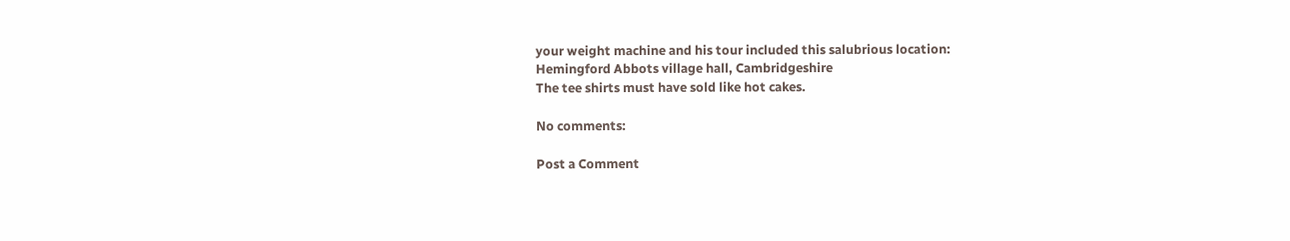your weight machine and his tour included this salubrious location:
Hemingford Abbots village hall, Cambridgeshire
The tee shirts must have sold like hot cakes.

No comments:

Post a Comment